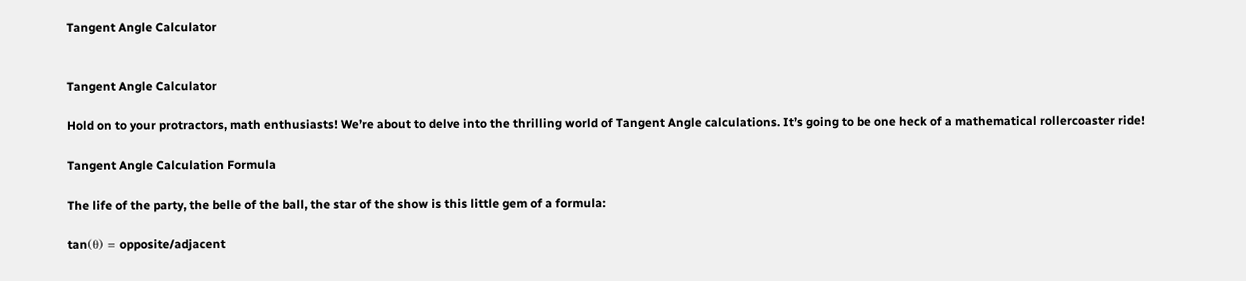Tangent Angle Calculator


Tangent Angle Calculator

Hold on to your protractors, math enthusiasts! We’re about to delve into the thrilling world of Tangent Angle calculations. It’s going to be one heck of a mathematical rollercoaster ride!

Tangent Angle Calculation Formula

The life of the party, the belle of the ball, the star of the show is this little gem of a formula:

tan(θ) = opposite/adjacent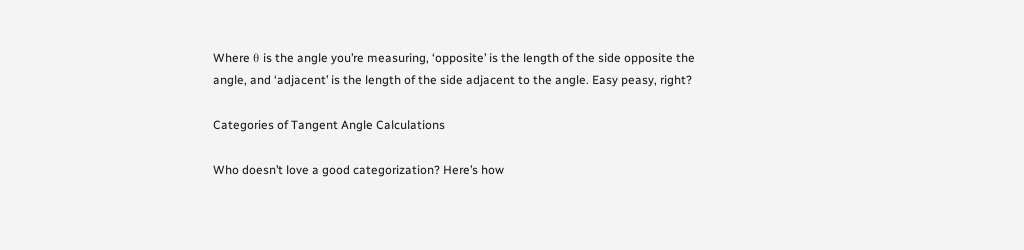Where θ is the angle you’re measuring, ‘opposite’ is the length of the side opposite the angle, and ‘adjacent’ is the length of the side adjacent to the angle. Easy peasy, right?

Categories of Tangent Angle Calculations

Who doesn’t love a good categorization? Here’s how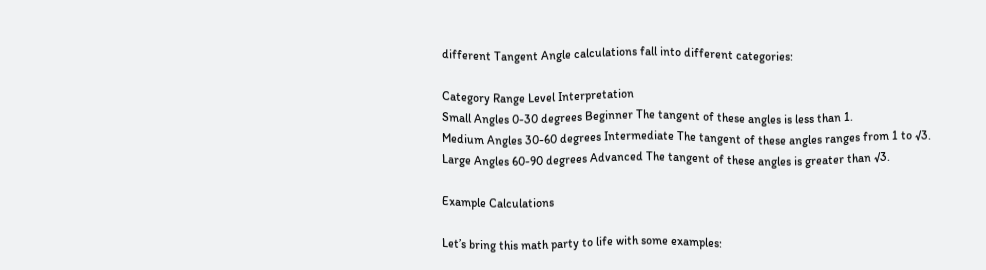different Tangent Angle calculations fall into different categories:

Category Range Level Interpretation
Small Angles 0-30 degrees Beginner The tangent of these angles is less than 1.
Medium Angles 30-60 degrees Intermediate The tangent of these angles ranges from 1 to √3.
Large Angles 60-90 degrees Advanced The tangent of these angles is greater than √3.

Example Calculations

Let’s bring this math party to life with some examples: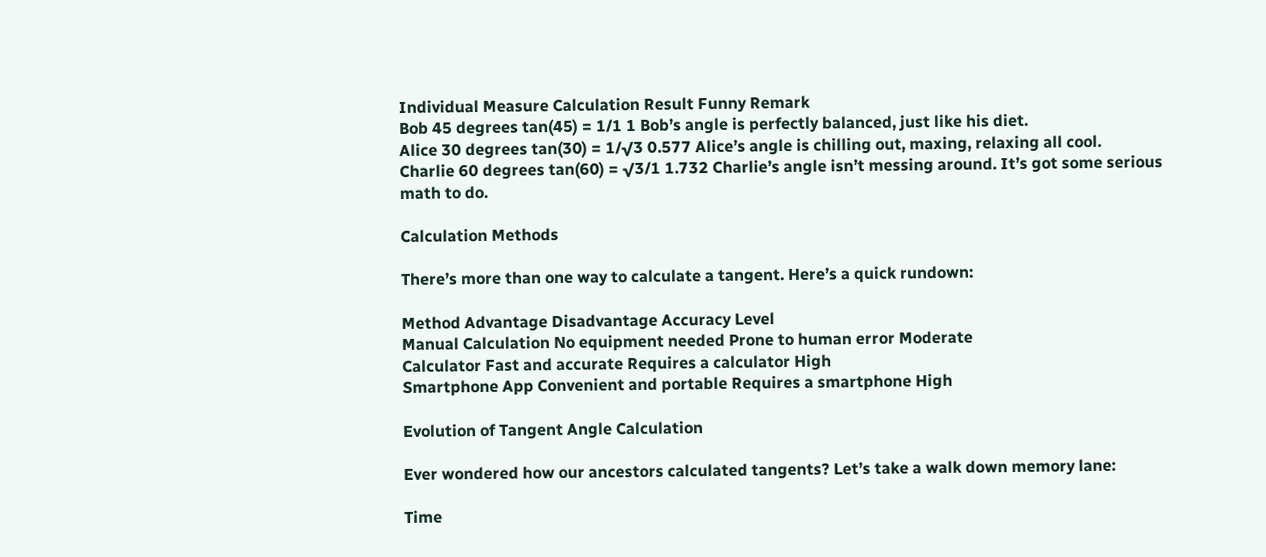Individual Measure Calculation Result Funny Remark
Bob 45 degrees tan(45) = 1/1 1 Bob’s angle is perfectly balanced, just like his diet.
Alice 30 degrees tan(30) = 1/√3 0.577 Alice’s angle is chilling out, maxing, relaxing all cool.
Charlie 60 degrees tan(60) = √3/1 1.732 Charlie’s angle isn’t messing around. It’s got some serious math to do.

Calculation Methods

There’s more than one way to calculate a tangent. Here’s a quick rundown:

Method Advantage Disadvantage Accuracy Level
Manual Calculation No equipment needed Prone to human error Moderate
Calculator Fast and accurate Requires a calculator High
Smartphone App Convenient and portable Requires a smartphone High

Evolution of Tangent Angle Calculation

Ever wondered how our ancestors calculated tangents? Let’s take a walk down memory lane:

Time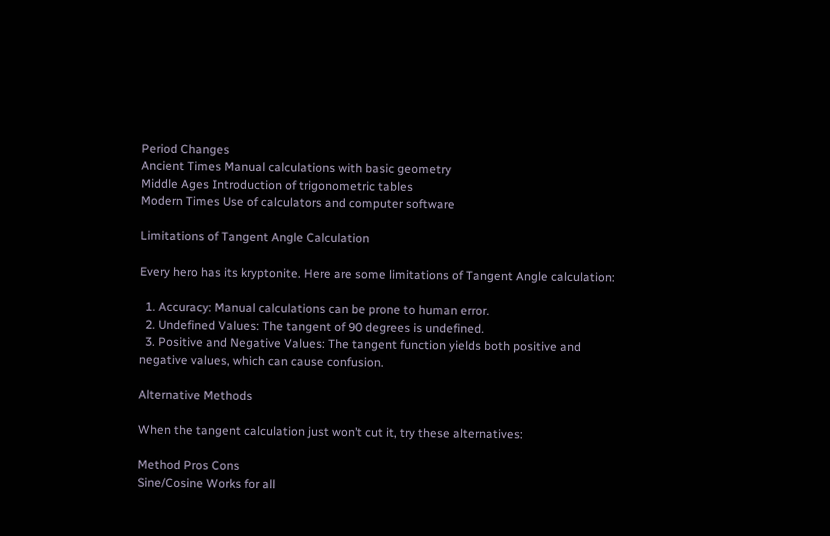Period Changes
Ancient Times Manual calculations with basic geometry
Middle Ages Introduction of trigonometric tables
Modern Times Use of calculators and computer software

Limitations of Tangent Angle Calculation

Every hero has its kryptonite. Here are some limitations of Tangent Angle calculation:

  1. Accuracy: Manual calculations can be prone to human error.
  2. Undefined Values: The tangent of 90 degrees is undefined.
  3. Positive and Negative Values: The tangent function yields both positive and negative values, which can cause confusion.

Alternative Methods

When the tangent calculation just won’t cut it, try these alternatives:

Method Pros Cons
Sine/Cosine Works for all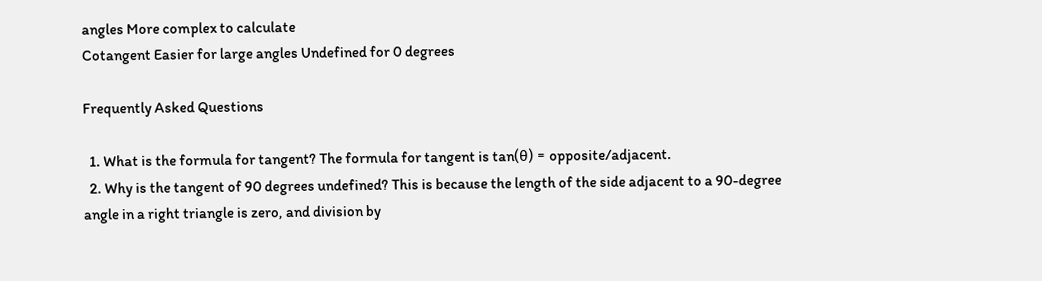angles More complex to calculate
Cotangent Easier for large angles Undefined for 0 degrees

Frequently Asked Questions

  1. What is the formula for tangent? The formula for tangent is tan(θ) = opposite/adjacent.
  2. Why is the tangent of 90 degrees undefined? This is because the length of the side adjacent to a 90-degree angle in a right triangle is zero, and division by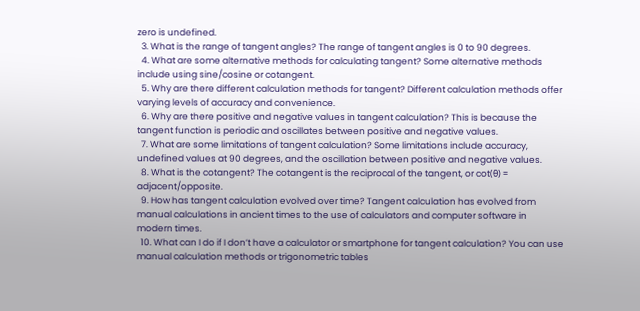zero is undefined.
  3. What is the range of tangent angles? The range of tangent angles is 0 to 90 degrees.
  4. What are some alternative methods for calculating tangent? Some alternative methods include using sine/cosine or cotangent.
  5. Why are there different calculation methods for tangent? Different calculation methods offer varying levels of accuracy and convenience.
  6. Why are there positive and negative values in tangent calculation? This is because the tangent function is periodic and oscillates between positive and negative values.
  7. What are some limitations of tangent calculation? Some limitations include accuracy, undefined values at 90 degrees, and the oscillation between positive and negative values.
  8. What is the cotangent? The cotangent is the reciprocal of the tangent, or cot(θ) = adjacent/opposite.
  9. How has tangent calculation evolved over time? Tangent calculation has evolved from manual calculations in ancient times to the use of calculators and computer software in modern times.
  10. What can I do if I don’t have a calculator or smartphone for tangent calculation? You can use manual calculation methods or trigonometric tables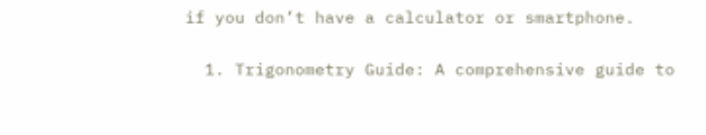if you don’t have a calculator or smartphone.


  1. Trigonometry Guide: A comprehensive guide to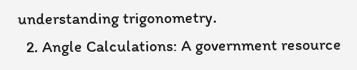understanding trigonometry.
  2. Angle Calculations: A government resource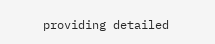providing detailed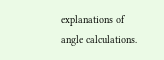explanations of angle calculations.